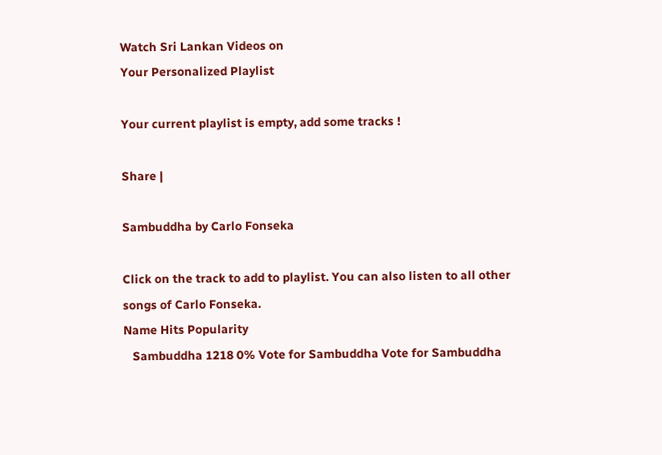Watch Sri Lankan Videos on
Your Personalized Playlist

Your current playlist is empty, add some tracks !

Share |

Sambuddha by Carlo Fonseka

Click on the track to add to playlist. You can also listen to all other songs of Carlo Fonseka.
Name Hits Popularity
   Sambuddha 1218 0% Vote for Sambuddha Vote for Sambuddha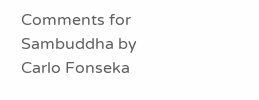Comments for Sambuddha by Carlo Fonseka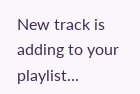New track is adding to your playlist...